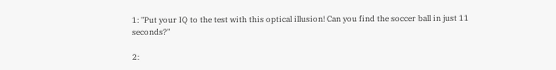1: "Put your IQ to the test with this optical illusion! Can you find the soccer ball in just 11 seconds?"

2: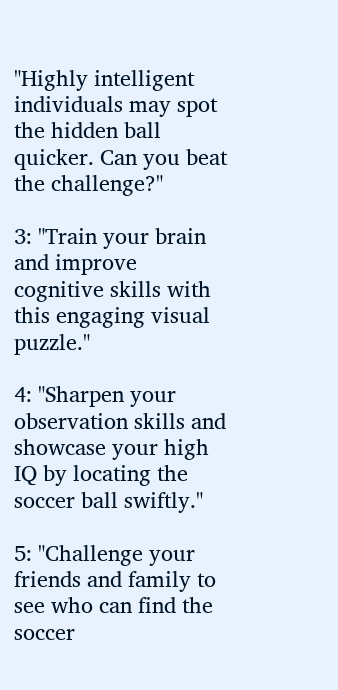"Highly intelligent individuals may spot the hidden ball quicker. Can you beat the challenge?"

3: "Train your brain and improve cognitive skills with this engaging visual puzzle."

4: "Sharpen your observation skills and showcase your high IQ by locating the soccer ball swiftly."

5: "Challenge your friends and family to see who can find the soccer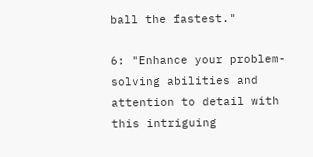ball the fastest."

6: "Enhance your problem-solving abilities and attention to detail with this intriguing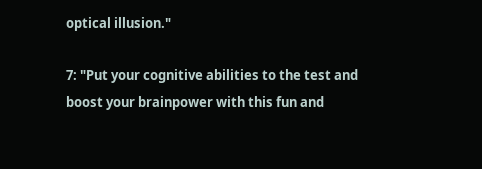optical illusion."

7: "Put your cognitive abilities to the test and boost your brainpower with this fun and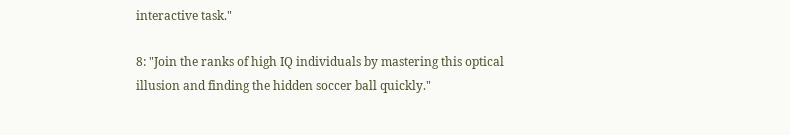interactive task."

8: "Join the ranks of high IQ individuals by mastering this optical illusion and finding the hidden soccer ball quickly."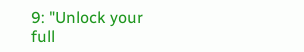9: "Unlock your full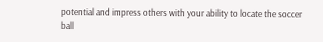potential and impress others with your ability to locate the soccer ball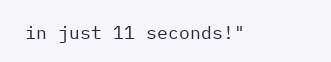in just 11 seconds!"